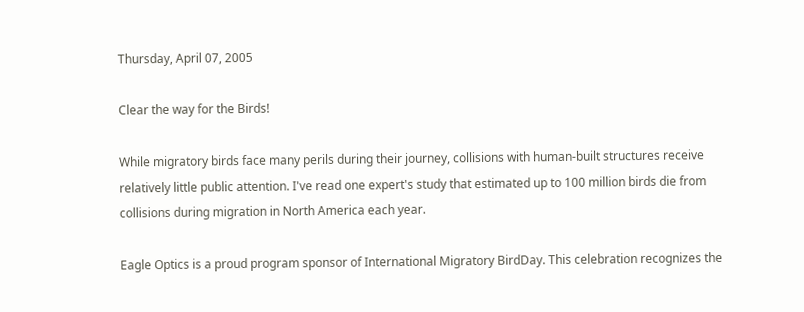Thursday, April 07, 2005

Clear the way for the Birds!

While migratory birds face many perils during their journey, collisions with human-built structures receive relatively little public attention. I've read one expert's study that estimated up to 100 million birds die from collisions during migration in North America each year.

Eagle Optics is a proud program sponsor of International Migratory BirdDay. This celebration recognizes the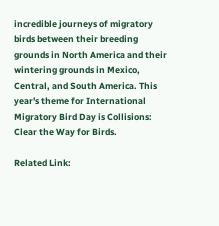incredible journeys of migratory birds between their breeding grounds in North America and their wintering grounds in Mexico, Central, and South America. This year's theme for International Migratory Bird Day is Collisions: Clear the Way for Birds.

Related Link: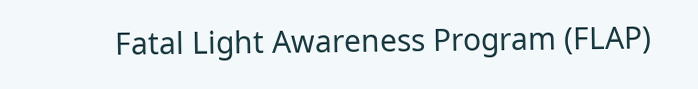Fatal Light Awareness Program (FLAP)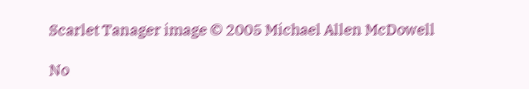Scarlet Tanager image © 2005 Michael Allen McDowell

No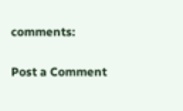comments:

Post a Comment